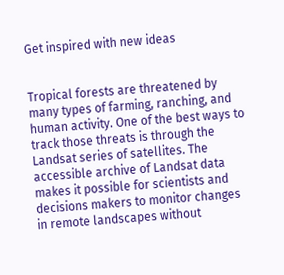Get inspired with new ideas


Tropical forests are threatened by many types of farming, ranching, and human activity. One of the best ways to track those threats is through the Landsat series of satellites. The accessible archive of Landsat data makes it possible for scientists and decisions makers to monitor changes in remote landscapes without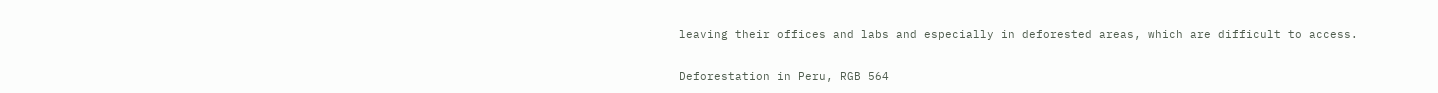leaving their offices and labs and especially in deforested areas, which are difficult to access.


Deforestation in Peru, RGB 564